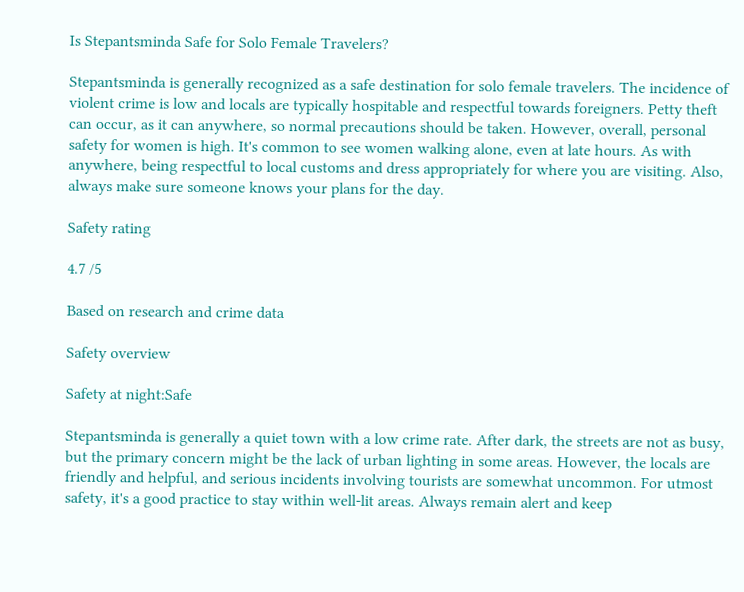Is Stepantsminda Safe for Solo Female Travelers?

Stepantsminda is generally recognized as a safe destination for solo female travelers. The incidence of violent crime is low and locals are typically hospitable and respectful towards foreigners. Petty theft can occur, as it can anywhere, so normal precautions should be taken. However, overall, personal safety for women is high. It's common to see women walking alone, even at late hours. As with anywhere, being respectful to local customs and dress appropriately for where you are visiting. Also, always make sure someone knows your plans for the day.

Safety rating

4.7 /5

Based on research and crime data

Safety overview

Safety at night:Safe

Stepantsminda is generally a quiet town with a low crime rate. After dark, the streets are not as busy, but the primary concern might be the lack of urban lighting in some areas. However, the locals are friendly and helpful, and serious incidents involving tourists are somewhat uncommon. For utmost safety, it's a good practice to stay within well-lit areas. Always remain alert and keep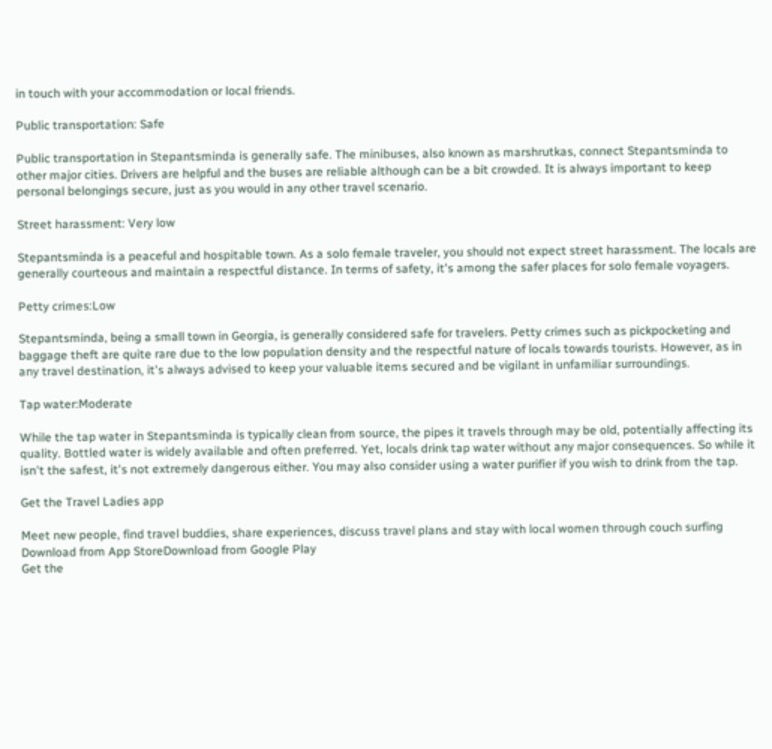in touch with your accommodation or local friends.

Public transportation: Safe

Public transportation in Stepantsminda is generally safe. The minibuses, also known as marshrutkas, connect Stepantsminda to other major cities. Drivers are helpful and the buses are reliable although can be a bit crowded. It is always important to keep personal belongings secure, just as you would in any other travel scenario.

Street harassment: Very low

Stepantsminda is a peaceful and hospitable town. As a solo female traveler, you should not expect street harassment. The locals are generally courteous and maintain a respectful distance. In terms of safety, it's among the safer places for solo female voyagers.

Petty crimes:Low

Stepantsminda, being a small town in Georgia, is generally considered safe for travelers. Petty crimes such as pickpocketing and baggage theft are quite rare due to the low population density and the respectful nature of locals towards tourists. However, as in any travel destination, it's always advised to keep your valuable items secured and be vigilant in unfamiliar surroundings.

Tap water:Moderate

While the tap water in Stepantsminda is typically clean from source, the pipes it travels through may be old, potentially affecting its quality. Bottled water is widely available and often preferred. Yet, locals drink tap water without any major consequences. So while it isn't the safest, it's not extremely dangerous either. You may also consider using a water purifier if you wish to drink from the tap.

Get the Travel Ladies app

Meet new people, find travel buddies, share experiences, discuss travel plans and stay with local women through couch surfing
Download from App StoreDownload from Google Play
Get the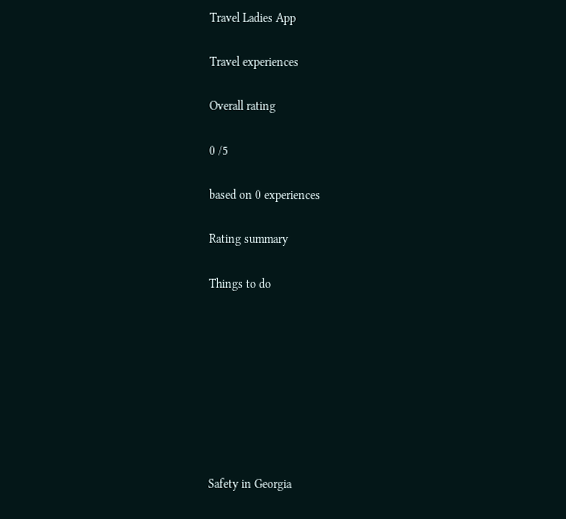Travel Ladies App

Travel experiences

Overall rating

0 /5

based on 0 experiences

Rating summary

Things to do








Safety in Georgia